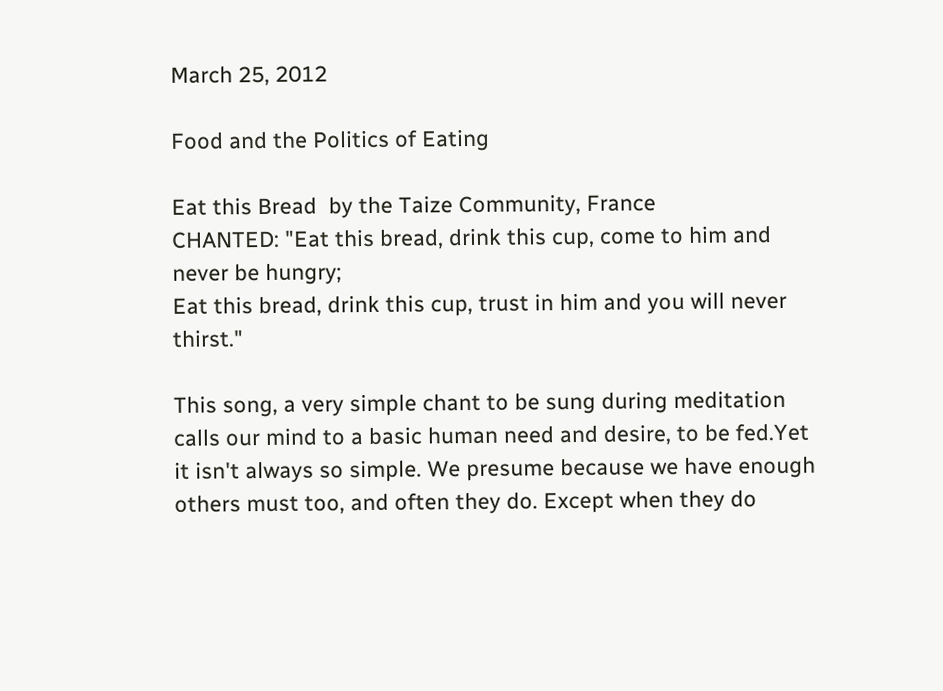March 25, 2012

Food and the Politics of Eating

Eat this Bread  by the Taize Community, France
CHANTED: "Eat this bread, drink this cup, come to him and never be hungry;
Eat this bread, drink this cup, trust in him and you will never thirst."

This song, a very simple chant to be sung during meditation calls our mind to a basic human need and desire, to be fed.Yet it isn't always so simple. We presume because we have enough others must too, and often they do. Except when they do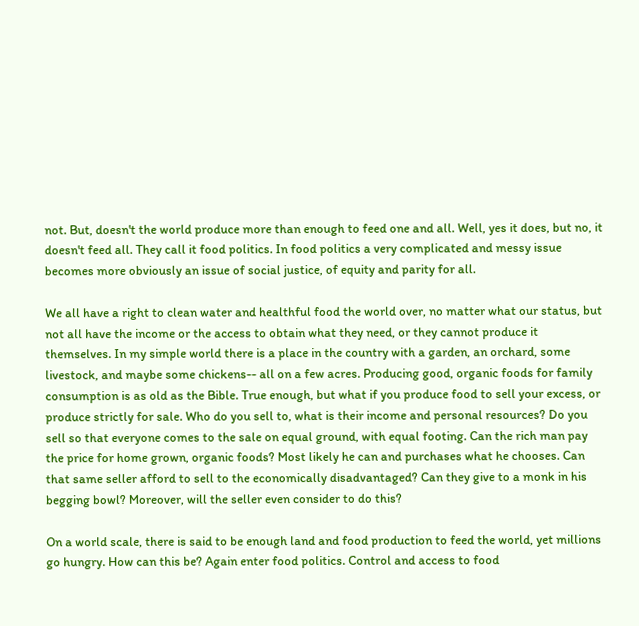not. But, doesn't the world produce more than enough to feed one and all. Well, yes it does, but no, it doesn't feed all. They call it food politics. In food politics a very complicated and messy issue becomes more obviously an issue of social justice, of equity and parity for all.

We all have a right to clean water and healthful food the world over, no matter what our status, but not all have the income or the access to obtain what they need, or they cannot produce it themselves. In my simple world there is a place in the country with a garden, an orchard, some livestock, and maybe some chickens-- all on a few acres. Producing good, organic foods for family consumption is as old as the Bible. True enough, but what if you produce food to sell your excess, or produce strictly for sale. Who do you sell to, what is their income and personal resources? Do you sell so that everyone comes to the sale on equal ground, with equal footing. Can the rich man pay the price for home grown, organic foods? Most likely he can and purchases what he chooses. Can that same seller afford to sell to the economically disadvantaged? Can they give to a monk in his begging bowl? Moreover, will the seller even consider to do this?

On a world scale, there is said to be enough land and food production to feed the world, yet millions go hungry. How can this be? Again enter food politics. Control and access to food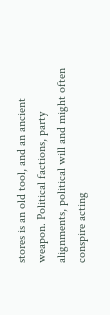stores is an old tool, and an ancient weapon. Political factions, party alignments, political will and might often conspire acting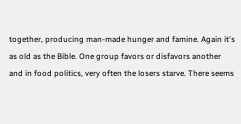together, producing man-made hunger and famine. Again it's as old as the Bible. One group favors or disfavors another and in food politics, very often the losers starve. There seems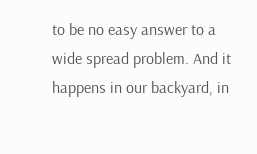to be no easy answer to a wide spread problem. And it happens in our backyard, in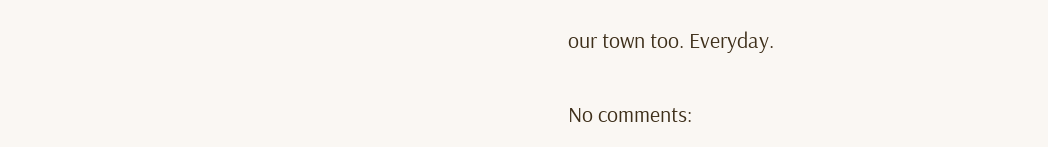our town too. Everyday.

No comments: